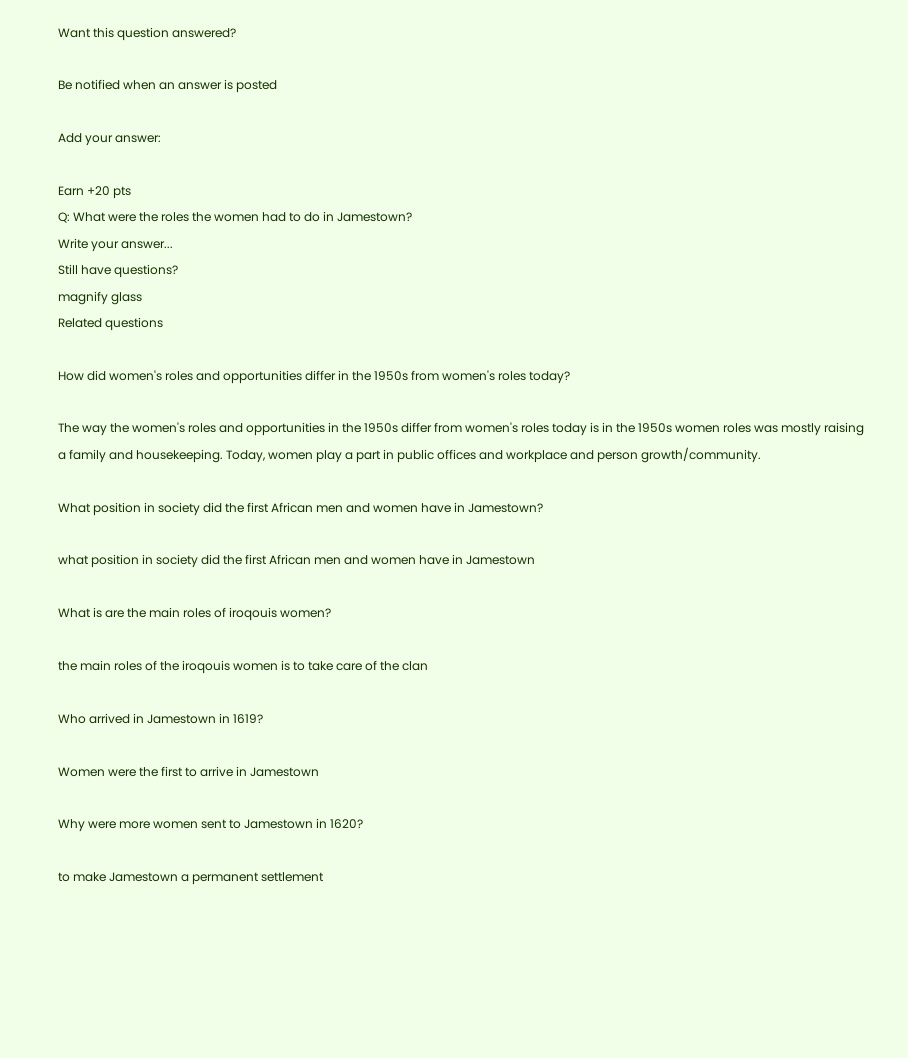Want this question answered?

Be notified when an answer is posted

Add your answer:

Earn +20 pts
Q: What were the roles the women had to do in Jamestown?
Write your answer...
Still have questions?
magnify glass
Related questions

How did women's roles and opportunities differ in the 1950s from women's roles today?

The way the women's roles and opportunities in the 1950s differ from women's roles today is in the 1950s women roles was mostly raising a family and housekeeping. Today, women play a part in public offices and workplace and person growth/community.

What position in society did the first African men and women have in Jamestown?

what position in society did the first African men and women have in Jamestown

What is are the main roles of iroqouis women?

the main roles of the iroqouis women is to take care of the clan

Who arrived in Jamestown in 1619?

Women were the first to arrive in Jamestown

Why were more women sent to Jamestown in 1620?

to make Jamestown a permanent settlement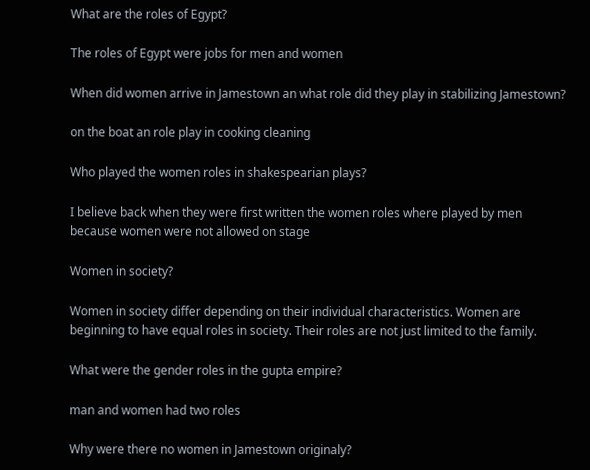What are the roles of Egypt?

The roles of Egypt were jobs for men and women

When did women arrive in Jamestown an what role did they play in stabilizing Jamestown?

on the boat an role play in cooking cleaning

Who played the women roles in shakespearian plays?

I believe back when they were first written the women roles where played by men because women were not allowed on stage

Women in society?

Women in society differ depending on their individual characteristics. Women are beginning to have equal roles in society. Their roles are not just limited to the family.

What were the gender roles in the gupta empire?

man and women had two roles

Why were there no women in Jamestown originaly?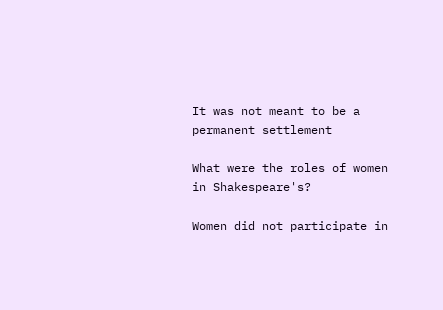It was not meant to be a permanent settlement

What were the roles of women in Shakespeare's?

Women did not participate in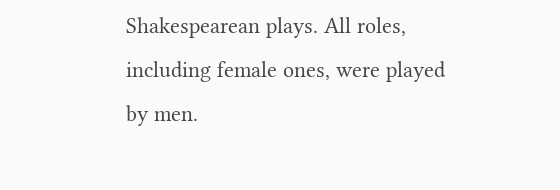Shakespearean plays. All roles, including female ones, were played by men.